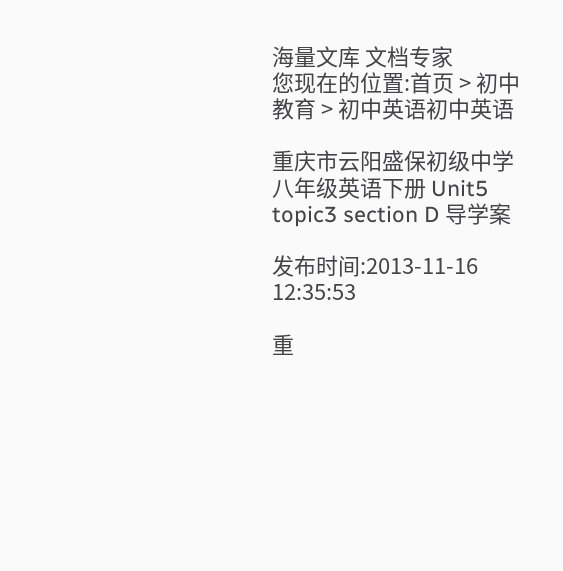海量文库 文档专家
您现在的位置:首页 > 初中教育 > 初中英语初中英语

重庆市云阳盛保初级中学八年级英语下册 Unit5 topic3 section D 导学案

发布时间:2013-11-16 12:35:53

重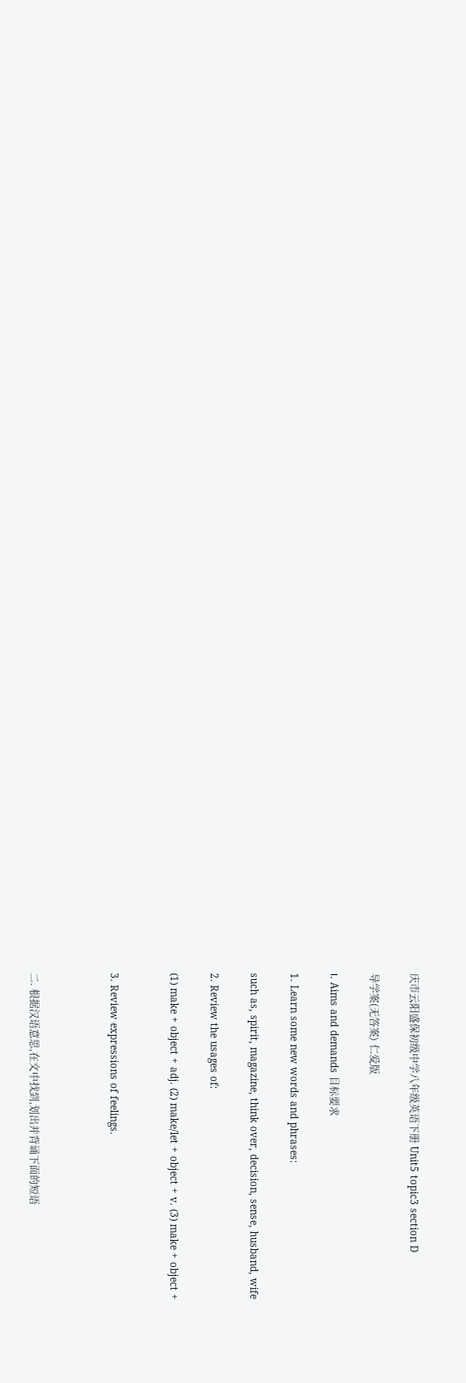庆市云阳盛保初级中学八年级英语下册 Unit5 topic3 section D

导学案(无答案) 仁爱版

Ⅰ. Aims and demands 目标要求

1. Learn some new words and phrases:

such as, spirit, magazine, think over, decision, sense, husband, wife

2. Review the usages of:

(1) make + object + adj. (2) make/let + object + v. (3) make + object +


3. Review expressions of feelings.



二. 根据汉语意思,在文中找到,划出并背诵下面的短语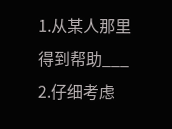1.从某人那里得到帮助___ 2.仔细考虑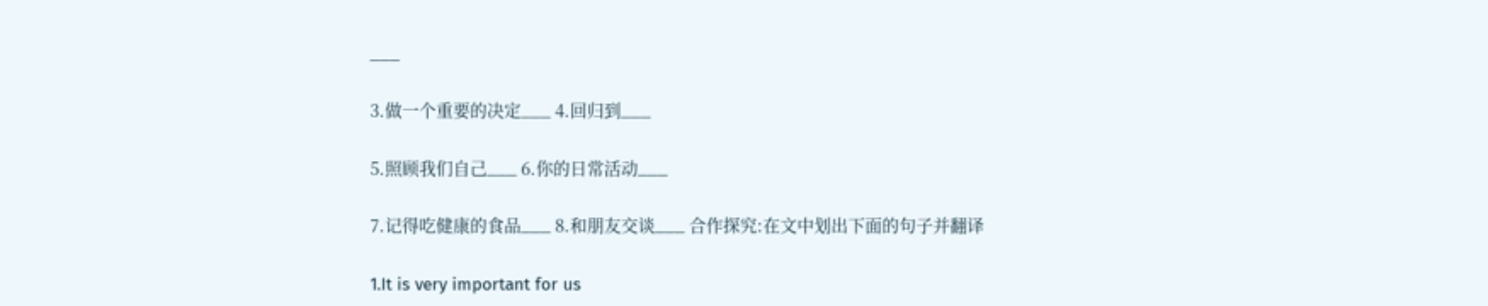___

3.做一个重要的决定___ 4.回归到___

5.照顾我们自己___ 6.你的日常活动___

7.记得吃健康的食品___ 8.和朋友交谈___ 合作探究:在文中划出下面的句子并翻译

1.It is very important for us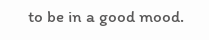to be in a good mood.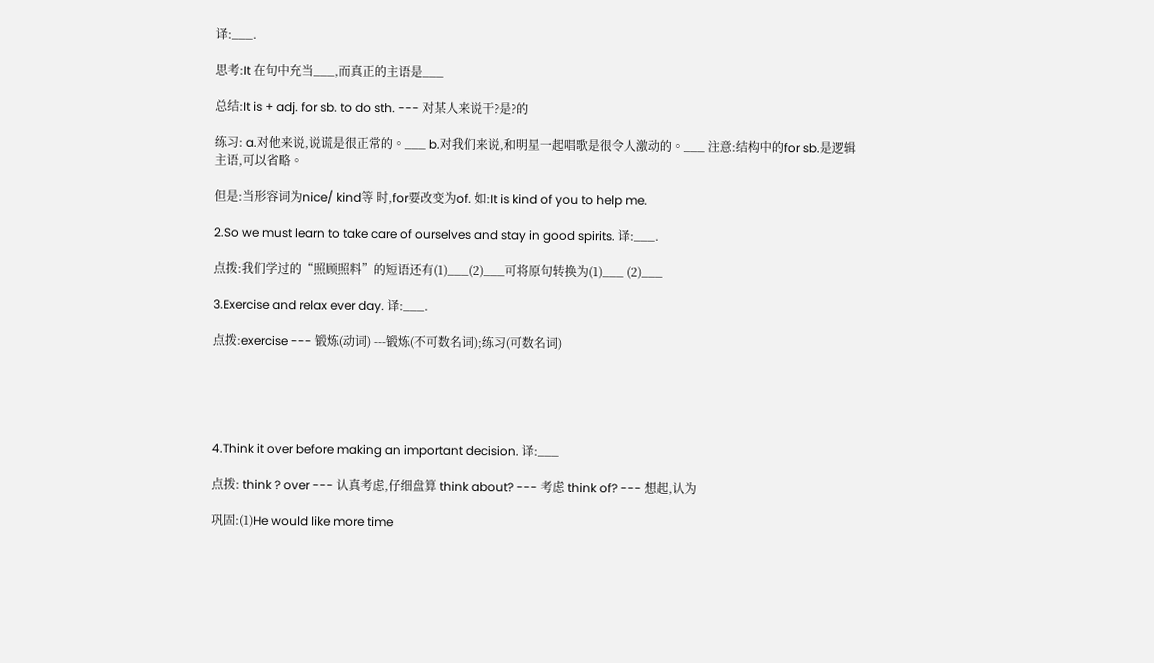译:___.

思考:It 在句中充当___,而真正的主语是___

总结:It is + adj. for sb. to do sth. --- 对某人来说干?是?的

练习: a.对他来说,说谎是很正常的。___ b.对我们来说,和明星一起唱歌是很令人激动的。___ 注意:结构中的for sb.是逻辑主语,可以省略。

但是:当形容词为nice/ kind等 时,for要改变为of. 如:It is kind of you to help me.

2.So we must learn to take care of ourselves and stay in good spirits. 译:___.

点拨:我们学过的“照顾照料”的短语还有(1)___(2)___可将原句转换为(1)___ (2)___

3.Exercise and relax ever day. 译:___.

点拨:exercise --- 锻炼(动词) ---锻炼(不可数名词);练习(可数名词)





4.Think it over before making an important decision. 译:___

点拨: think ? over --- 认真考虑,仔细盘算 think about? --- 考虑 think of? --- 想起,认为

巩固:(1)He would like more time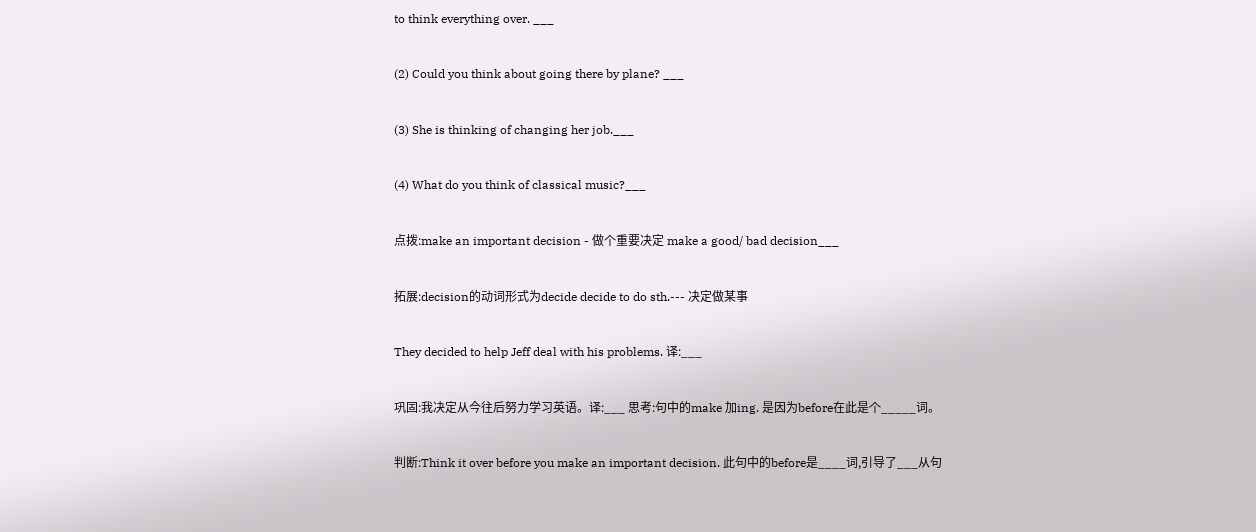to think everything over. ___

(2) Could you think about going there by plane? ___

(3) She is thinking of changing her job.___

(4) What do you think of classical music?___

点拨:make an important decision - 做个重要决定 make a good/ bad decision___

拓展:decision的动词形式为decide decide to do sth.--- 决定做某事

They decided to help Jeff deal with his problems. 译:___

巩固:我决定从今往后努力学习英语。译:___ 思考:句中的make 加ing. 是因为before在此是个_____词。

判断:Think it over before you make an important decision. 此句中的before是____词,引导了___从句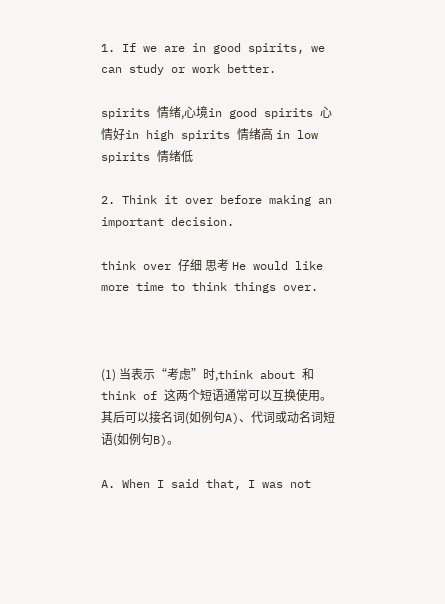1. If we are in good spirits, we can study or work better.

spirits 情绪,心境in good spirits 心情好in high spirits 情绪高 in low spirits 情绪低

2. Think it over before making an important decision.

think over 仔细 思考 He would like more time to think things over.



(1) 当表示“考虑”时,think about 和 think of 这两个短语通常可以互换使用。其后可以接名词(如例句A)、代词或动名词短语(如例句B)。

A. When I said that, I was not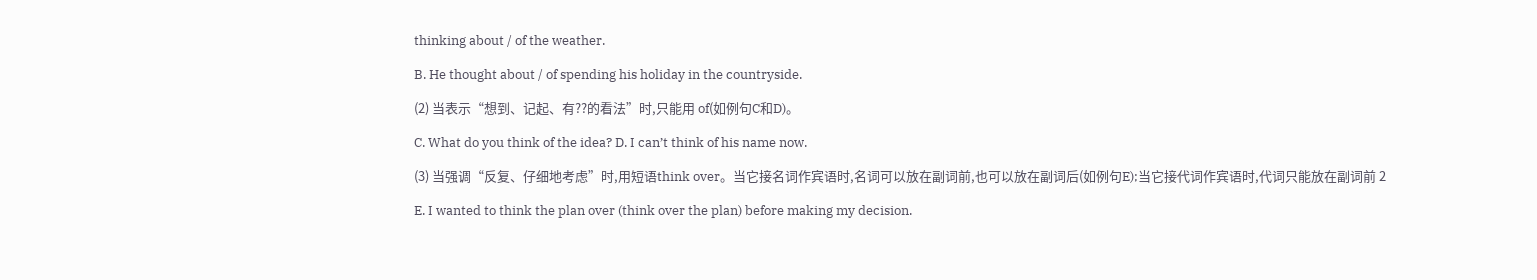thinking about / of the weather.

B. He thought about / of spending his holiday in the countryside.

(2) 当表示“想到、记起、有??的看法”时,只能用 of(如例句C和D)。

C. What do you think of the idea? D. I can’t think of his name now.

(3) 当强调“反复、仔细地考虑”时,用短语think over。当它接名词作宾语时,名词可以放在副词前,也可以放在副词后(如例句E);当它接代词作宾语时,代词只能放在副词前 2

E. I wanted to think the plan over (think over the plan) before making my decision.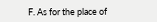F. As for the place of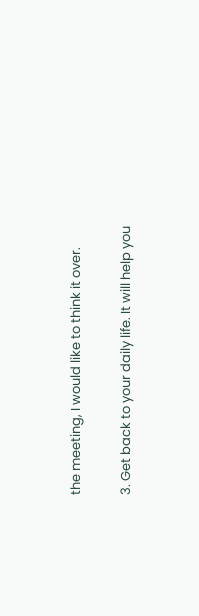the meeting, I would like to think it over.

3. Get back to your daily life. It will help you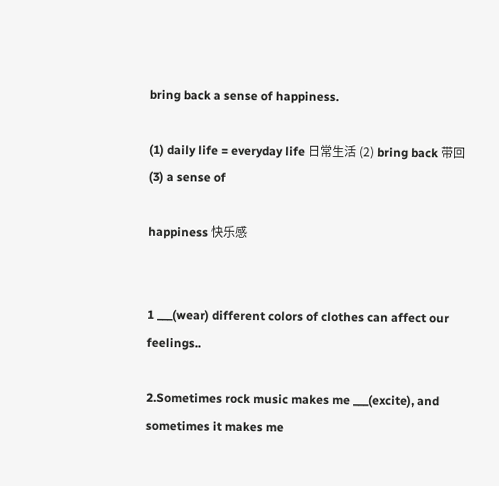bring back a sense of happiness.

(1) daily life = everyday life 日常生活 (2) bring back 带回 (3) a sense of

happiness 快乐感


1 ___(wear) different colors of clothes can affect our feelings..

2.Sometimes rock music makes me ___(excite), and sometimes it makes me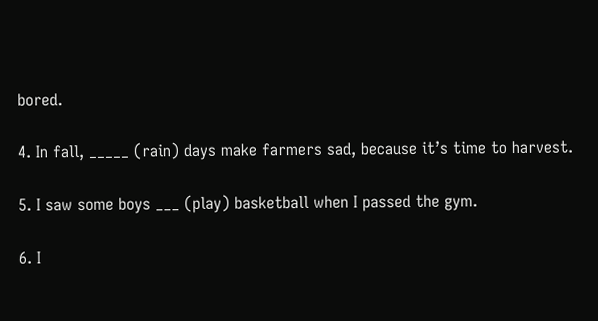bored.

4. In fall, _____ (rain) days make farmers sad, because it’s time to harvest.

5. I saw some boys ___ (play) basketball when I passed the gym.

6. I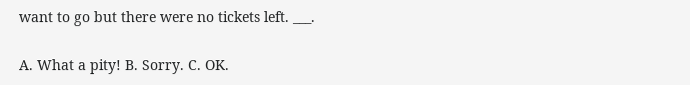want to go but there were no tickets left. ___.

A. What a pity! B. Sorry. C. OK.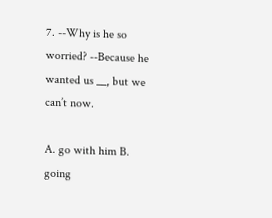7. --Why is he so worried? --Because he wanted us __, but we can’t now.

A. go with him B. going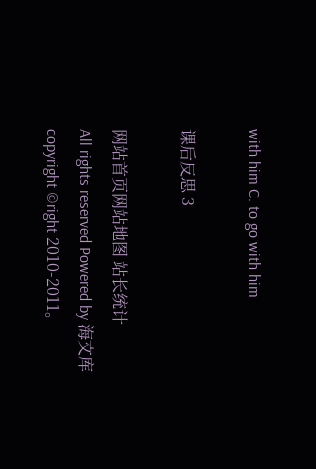with him C. to go with him

课后反思 3

网站首页网站地图 站长统计
All rights reserved Powered by 海文库
copyright ©right 2010-2011。